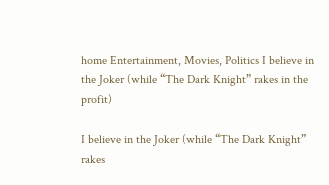home Entertainment, Movies, Politics I believe in the Joker (while “The Dark Knight” rakes in the profit)

I believe in the Joker (while “The Dark Knight” rakes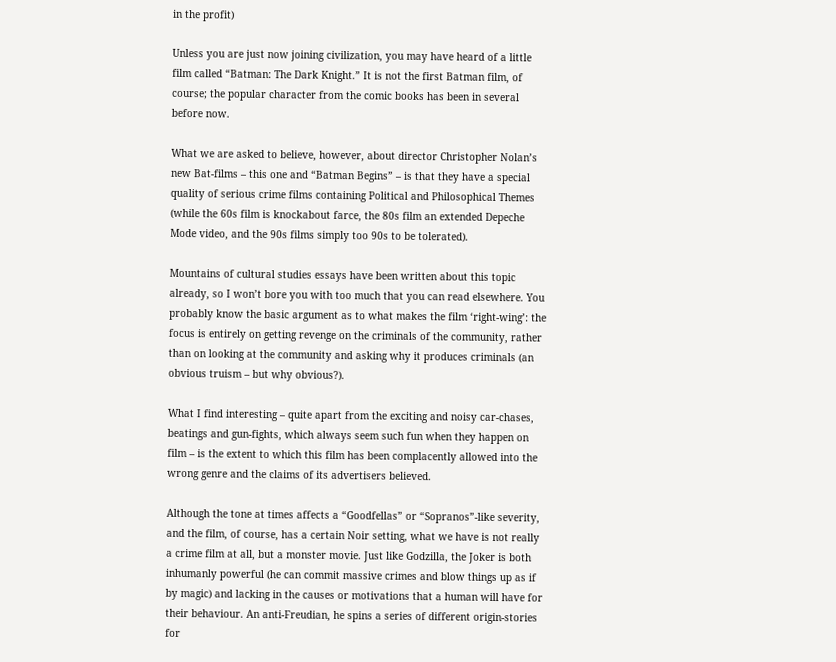in the profit)

Unless you are just now joining civilization, you may have heard of a little film called “Batman: The Dark Knight.” It is not the first Batman film, of course; the popular character from the comic books has been in several before now.

What we are asked to believe, however, about director Christopher Nolan’s new Bat-films – this one and “Batman Begins” – is that they have a special quality of serious crime films containing Political and Philosophical Themes (while the 60s film is knockabout farce, the 80s film an extended Depeche Mode video, and the 90s films simply too 90s to be tolerated).

Mountains of cultural studies essays have been written about this topic already, so I won’t bore you with too much that you can read elsewhere. You probably know the basic argument as to what makes the film ‘right-wing’: the focus is entirely on getting revenge on the criminals of the community, rather than on looking at the community and asking why it produces criminals (an obvious truism – but why obvious?).

What I find interesting – quite apart from the exciting and noisy car-chases, beatings and gun-fights, which always seem such fun when they happen on film – is the extent to which this film has been complacently allowed into the wrong genre and the claims of its advertisers believed.

Although the tone at times affects a “Goodfellas” or “Sopranos”-like severity, and the film, of course, has a certain Noir setting, what we have is not really a crime film at all, but a monster movie. Just like Godzilla, the Joker is both inhumanly powerful (he can commit massive crimes and blow things up as if by magic) and lacking in the causes or motivations that a human will have for their behaviour. An anti-Freudian, he spins a series of different origin-stories for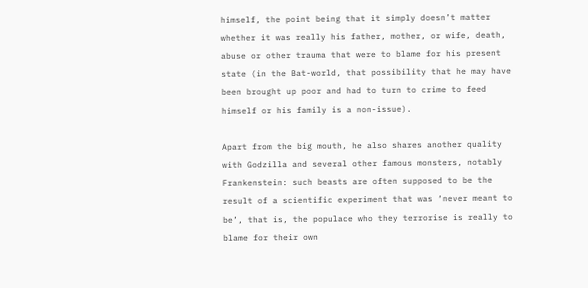himself, the point being that it simply doesn’t matter whether it was really his father, mother, or wife, death, abuse or other trauma that were to blame for his present state (in the Bat-world, that possibility that he may have been brought up poor and had to turn to crime to feed himself or his family is a non-issue).

Apart from the big mouth, he also shares another quality with Godzilla and several other famous monsters, notably Frankenstein: such beasts are often supposed to be the result of a scientific experiment that was ‘never meant to be’, that is, the populace who they terrorise is really to blame for their own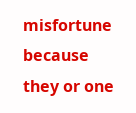misfortune because they or one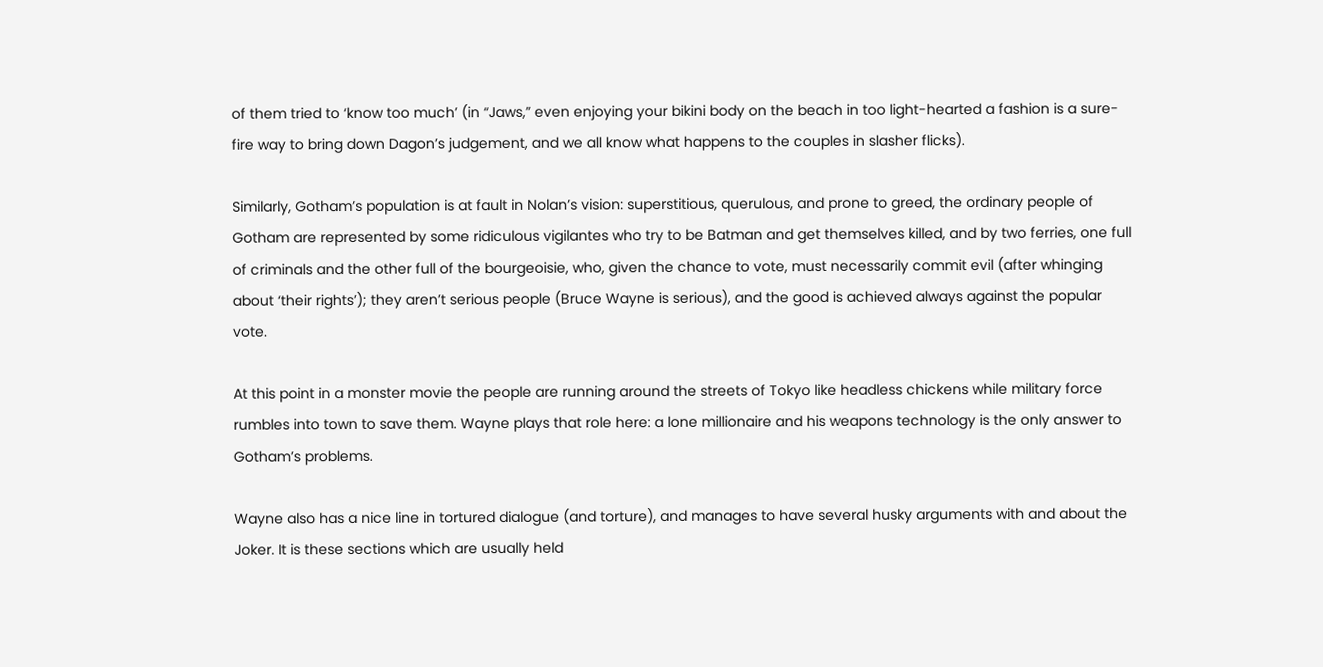of them tried to ‘know too much’ (in “Jaws,” even enjoying your bikini body on the beach in too light-hearted a fashion is a sure-fire way to bring down Dagon’s judgement, and we all know what happens to the couples in slasher flicks).

Similarly, Gotham’s population is at fault in Nolan’s vision: superstitious, querulous, and prone to greed, the ordinary people of Gotham are represented by some ridiculous vigilantes who try to be Batman and get themselves killed, and by two ferries, one full of criminals and the other full of the bourgeoisie, who, given the chance to vote, must necessarily commit evil (after whinging about ‘their rights’); they aren’t serious people (Bruce Wayne is serious), and the good is achieved always against the popular vote.

At this point in a monster movie the people are running around the streets of Tokyo like headless chickens while military force rumbles into town to save them. Wayne plays that role here: a lone millionaire and his weapons technology is the only answer to Gotham’s problems.

Wayne also has a nice line in tortured dialogue (and torture), and manages to have several husky arguments with and about the Joker. It is these sections which are usually held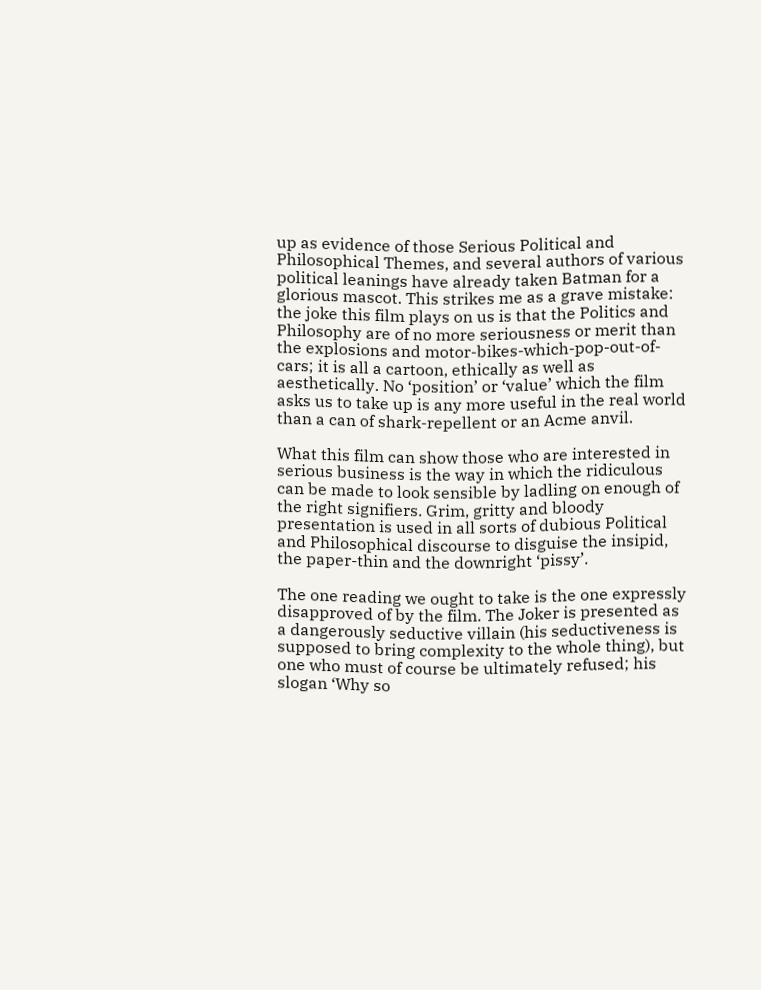up as evidence of those Serious Political and Philosophical Themes, and several authors of various political leanings have already taken Batman for a glorious mascot. This strikes me as a grave mistake: the joke this film plays on us is that the Politics and Philosophy are of no more seriousness or merit than the explosions and motor-bikes-which-pop-out-of-cars; it is all a cartoon, ethically as well as aesthetically. No ‘position’ or ‘value’ which the film asks us to take up is any more useful in the real world than a can of shark-repellent or an Acme anvil.

What this film can show those who are interested in serious business is the way in which the ridiculous can be made to look sensible by ladling on enough of the right signifiers. Grim, gritty and bloody presentation is used in all sorts of dubious Political and Philosophical discourse to disguise the insipid, the paper-thin and the downright ‘pissy’.

The one reading we ought to take is the one expressly disapproved of by the film. The Joker is presented as a dangerously seductive villain (his seductiveness is supposed to bring complexity to the whole thing), but one who must of course be ultimately refused; his slogan ‘Why so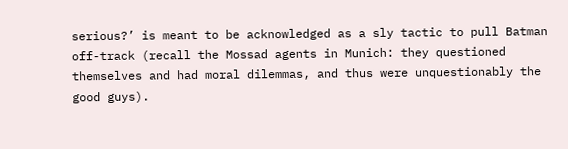serious?’ is meant to be acknowledged as a sly tactic to pull Batman off-track (recall the Mossad agents in Munich: they questioned themselves and had moral dilemmas, and thus were unquestionably the good guys).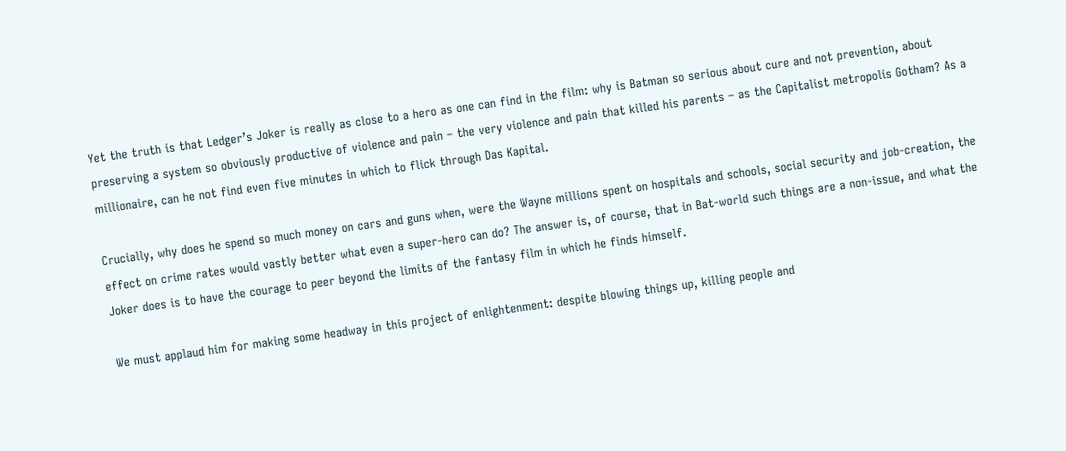Yet the truth is that Ledger’s Joker is really as close to a hero as one can find in the film: why is Batman so serious about cure and not prevention, about preserving a system so obviously productive of violence and pain – the very violence and pain that killed his parents – as the Capitalist metropolis Gotham? As a millionaire, can he not find even five minutes in which to flick through Das Kapital.

Crucially, why does he spend so much money on cars and guns when, were the Wayne millions spent on hospitals and schools, social security and job-creation, the effect on crime rates would vastly better what even a super-hero can do? The answer is, of course, that in Bat-world such things are a non-issue, and what the Joker does is to have the courage to peer beyond the limits of the fantasy film in which he finds himself.

We must applaud him for making some headway in this project of enlightenment: despite blowing things up, killing people and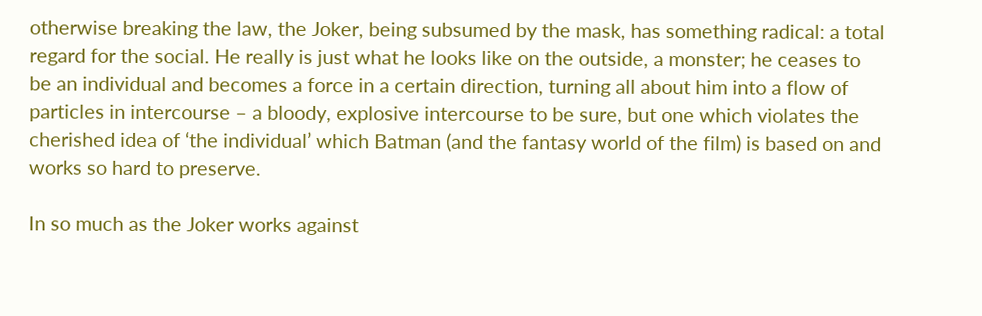otherwise breaking the law, the Joker, being subsumed by the mask, has something radical: a total regard for the social. He really is just what he looks like on the outside, a monster; he ceases to be an individual and becomes a force in a certain direction, turning all about him into a flow of particles in intercourse – a bloody, explosive intercourse to be sure, but one which violates the cherished idea of ‘the individual’ which Batman (and the fantasy world of the film) is based on and works so hard to preserve.

In so much as the Joker works against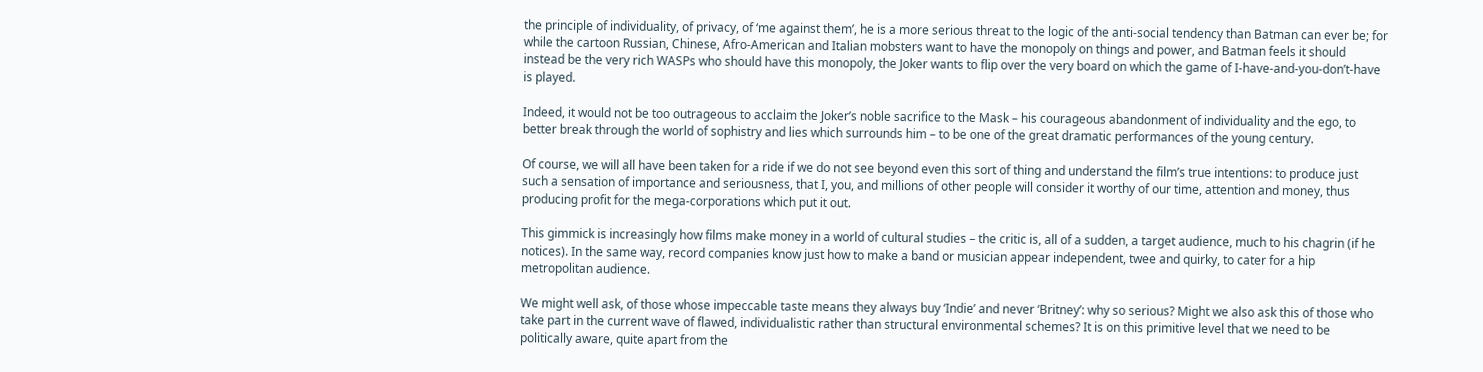the principle of individuality, of privacy, of ‘me against them’, he is a more serious threat to the logic of the anti-social tendency than Batman can ever be; for while the cartoon Russian, Chinese, Afro-American and Italian mobsters want to have the monopoly on things and power, and Batman feels it should instead be the very rich WASPs who should have this monopoly, the Joker wants to flip over the very board on which the game of I-have-and-you-don’t-have is played.

Indeed, it would not be too outrageous to acclaim the Joker’s noble sacrifice to the Mask – his courageous abandonment of individuality and the ego, to better break through the world of sophistry and lies which surrounds him – to be one of the great dramatic performances of the young century.

Of course, we will all have been taken for a ride if we do not see beyond even this sort of thing and understand the film’s true intentions: to produce just such a sensation of importance and seriousness, that I, you, and millions of other people will consider it worthy of our time, attention and money, thus producing profit for the mega-corporations which put it out.

This gimmick is increasingly how films make money in a world of cultural studies – the critic is, all of a sudden, a target audience, much to his chagrin (if he notices). In the same way, record companies know just how to make a band or musician appear independent, twee and quirky, to cater for a hip metropolitan audience.

We might well ask, of those whose impeccable taste means they always buy ‘Indie’ and never ‘Britney’: why so serious? Might we also ask this of those who take part in the current wave of flawed, individualistic rather than structural environmental schemes? It is on this primitive level that we need to be politically aware, quite apart from the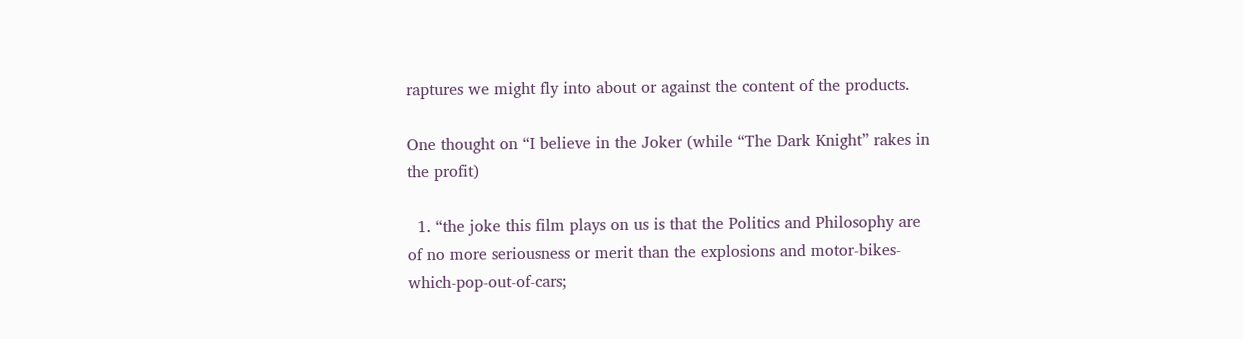raptures we might fly into about or against the content of the products.

One thought on “I believe in the Joker (while “The Dark Knight” rakes in the profit)

  1. “the joke this film plays on us is that the Politics and Philosophy are of no more seriousness or merit than the explosions and motor-bikes-which-pop-out-of-cars;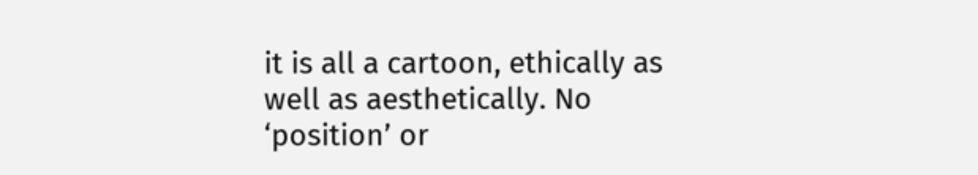it is all a cartoon, ethically as well as aesthetically. No ‘position’ or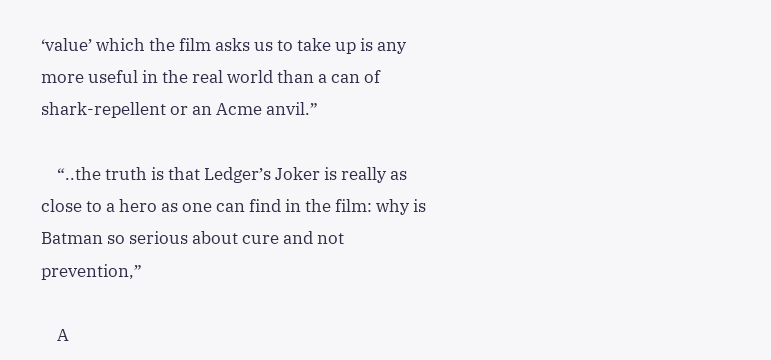‘value’ which the film asks us to take up is any more useful in the real world than a can of shark-repellent or an Acme anvil.”

    “..the truth is that Ledger’s Joker is really as close to a hero as one can find in the film: why is Batman so serious about cure and not prevention,”

    A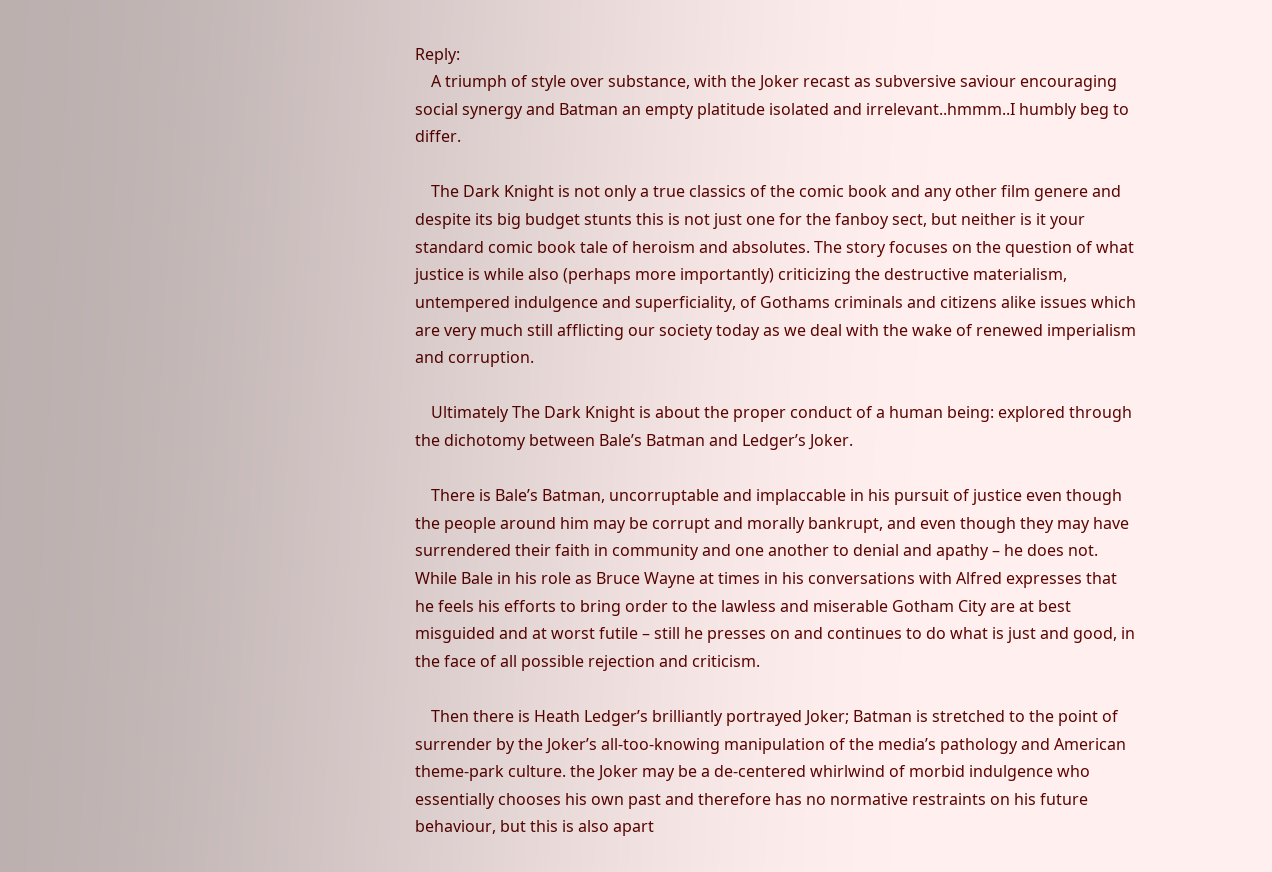Reply:
    A triumph of style over substance, with the Joker recast as subversive saviour encouraging social synergy and Batman an empty platitude isolated and irrelevant..hmmm..I humbly beg to differ.

    The Dark Knight is not only a true classics of the comic book and any other film genere and despite its big budget stunts this is not just one for the fanboy sect, but neither is it your standard comic book tale of heroism and absolutes. The story focuses on the question of what justice is while also (perhaps more importantly) criticizing the destructive materialism, untempered indulgence and superficiality, of Gothams criminals and citizens alike issues which are very much still afflicting our society today as we deal with the wake of renewed imperialism and corruption.

    Ultimately The Dark Knight is about the proper conduct of a human being: explored through the dichotomy between Bale’s Batman and Ledger’s Joker.

    There is Bale’s Batman, uncorruptable and implaccable in his pursuit of justice even though the people around him may be corrupt and morally bankrupt, and even though they may have surrendered their faith in community and one another to denial and apathy – he does not. While Bale in his role as Bruce Wayne at times in his conversations with Alfred expresses that he feels his efforts to bring order to the lawless and miserable Gotham City are at best misguided and at worst futile – still he presses on and continues to do what is just and good, in the face of all possible rejection and criticism.

    Then there is Heath Ledger’s brilliantly portrayed Joker; Batman is stretched to the point of surrender by the Joker’s all-too-knowing manipulation of the media’s pathology and American theme-park culture. the Joker may be a de-centered whirlwind of morbid indulgence who essentially chooses his own past and therefore has no normative restraints on his future behaviour, but this is also apart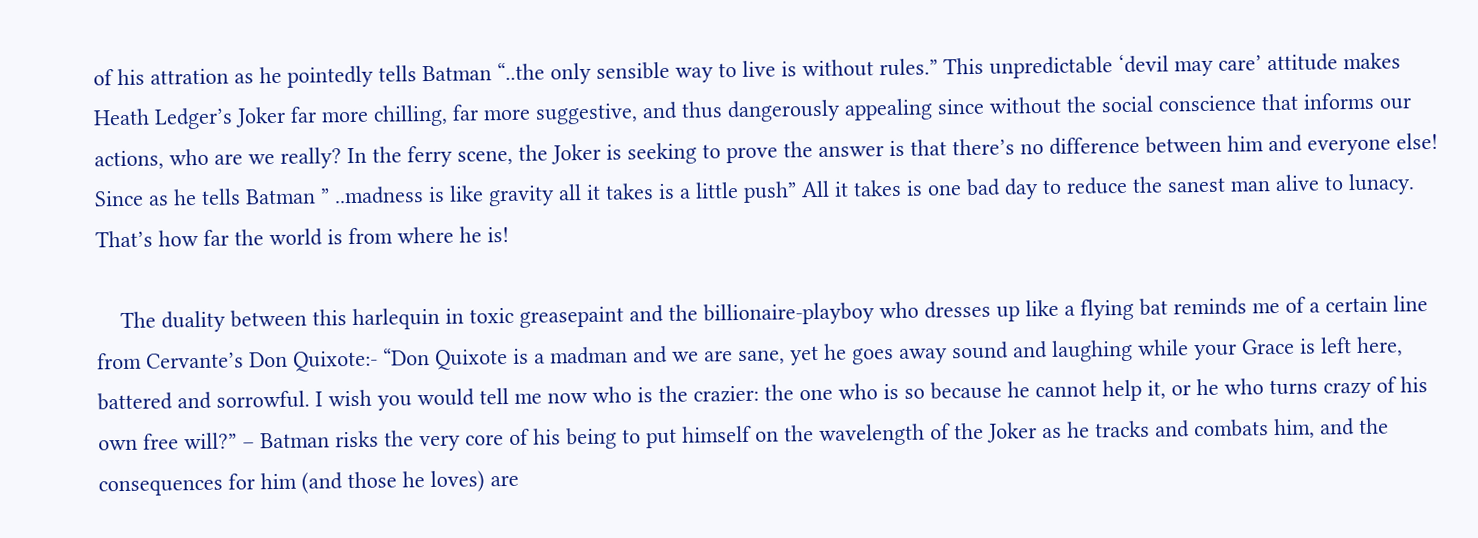of his attration as he pointedly tells Batman “..the only sensible way to live is without rules.” This unpredictable ‘devil may care’ attitude makes Heath Ledger’s Joker far more chilling, far more suggestive, and thus dangerously appealing since without the social conscience that informs our actions, who are we really? In the ferry scene, the Joker is seeking to prove the answer is that there’s no difference between him and everyone else! Since as he tells Batman ” ..madness is like gravity all it takes is a little push” All it takes is one bad day to reduce the sanest man alive to lunacy. That’s how far the world is from where he is!

    The duality between this harlequin in toxic greasepaint and the billionaire-playboy who dresses up like a flying bat reminds me of a certain line from Cervante’s Don Quixote:- “Don Quixote is a madman and we are sane, yet he goes away sound and laughing while your Grace is left here, battered and sorrowful. I wish you would tell me now who is the crazier: the one who is so because he cannot help it, or he who turns crazy of his own free will?” – Batman risks the very core of his being to put himself on the wavelength of the Joker as he tracks and combats him, and the consequences for him (and those he loves) are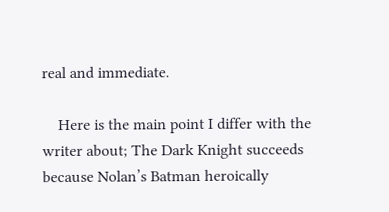real and immediate.

    Here is the main point I differ with the writer about; The Dark Knight succeeds because Nolan’s Batman heroically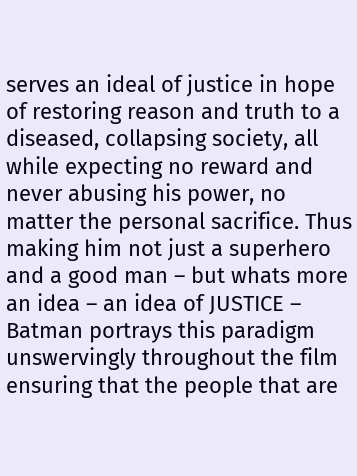serves an ideal of justice in hope of restoring reason and truth to a diseased, collapsing society, all while expecting no reward and never abusing his power, no matter the personal sacrifice. Thus making him not just a superhero and a good man – but whats more an idea – an idea of JUSTICE – Batman portrays this paradigm unswervingly throughout the film ensuring that the people that are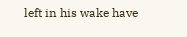left in his wake have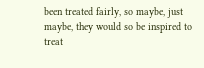been treated fairly, so maybe, just maybe, they would so be inspired to treat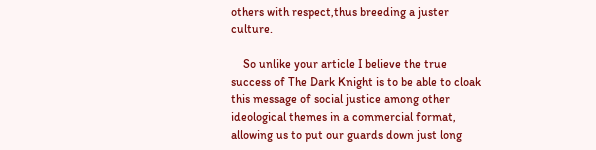others with respect,thus breeding a juster culture.

    So unlike your article I believe the true success of The Dark Knight is to be able to cloak this message of social justice among other ideological themes in a commercial format, allowing us to put our guards down just long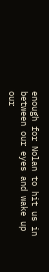enough for Nolan to hit us in between our eyes and wake up our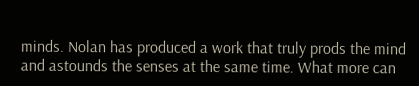minds. Nolan has produced a work that truly prods the mind and astounds the senses at the same time. What more can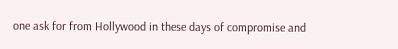one ask for from Hollywood in these days of compromise and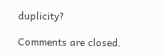duplicity?

Comments are closed.